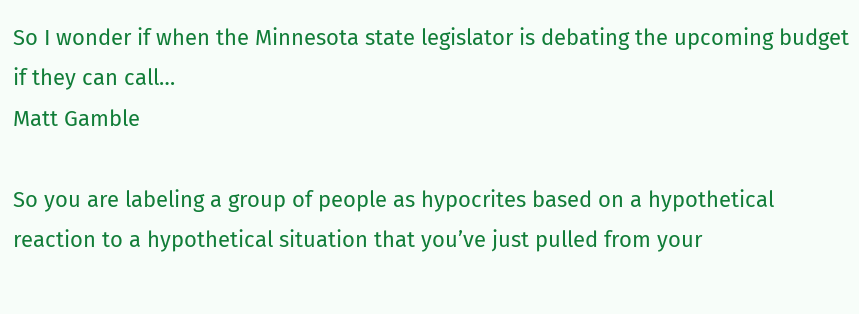So I wonder if when the Minnesota state legislator is debating the upcoming budget if they can call…
Matt Gamble

So you are labeling a group of people as hypocrites based on a hypothetical reaction to a hypothetical situation that you’ve just pulled from your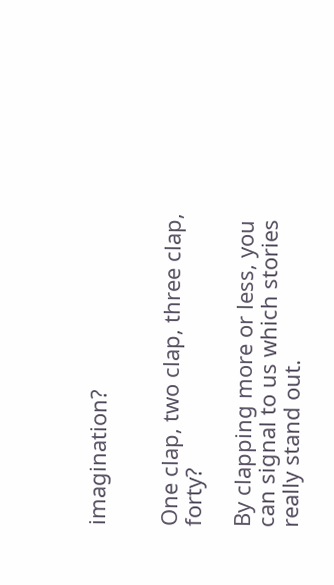imagination?


One clap, two clap, three clap, forty?

By clapping more or less, you can signal to us which stories really stand out.